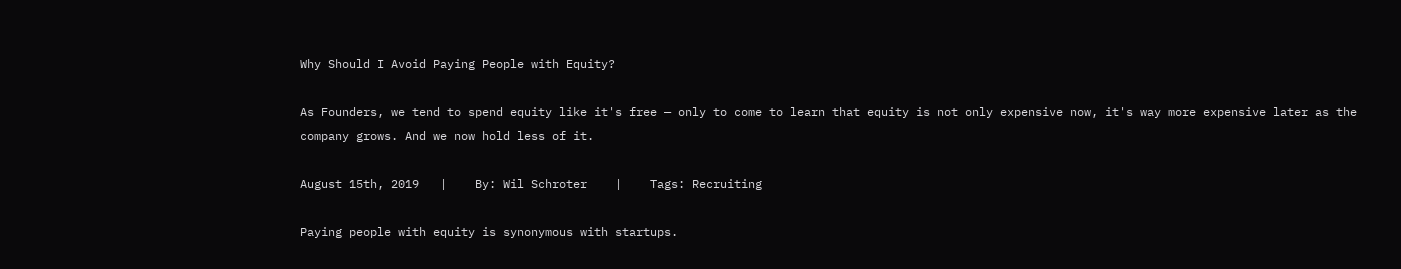Why Should I Avoid Paying People with Equity?

As Founders, we tend to spend equity like it's free — only to come to learn that equity is not only expensive now, it's way more expensive later as the company grows. And we now hold less of it.

August 15th, 2019   |    By: Wil Schroter    |    Tags: Recruiting

Paying people with equity is synonymous with startups.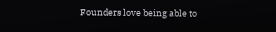Founders love being able to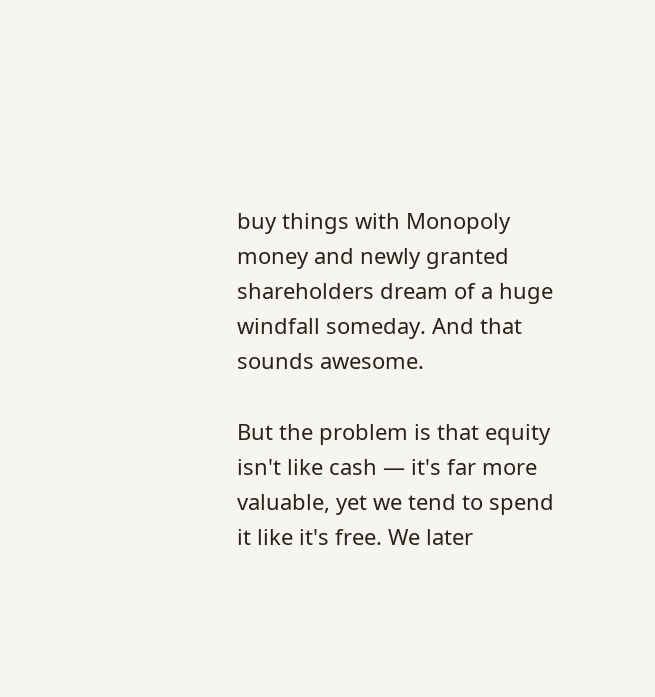buy things with Monopoly money and newly granted shareholders dream of a huge windfall someday. And that sounds awesome.

But the problem is that equity isn't like cash — it's far more valuable, yet we tend to spend it like it's free. We later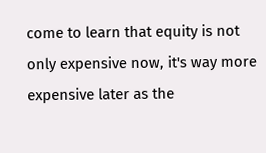come to learn that equity is not only expensive now, it's way more expensive later as the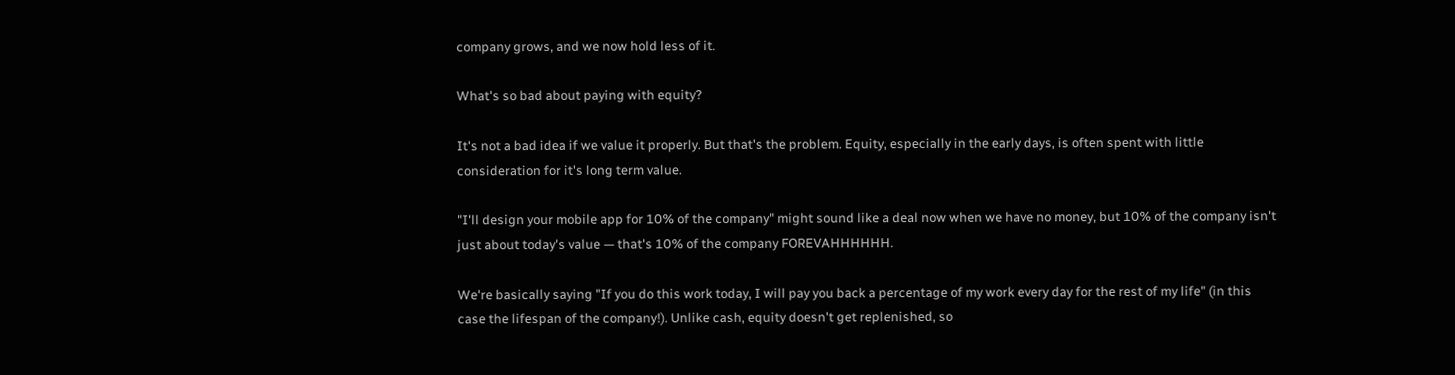company grows, and we now hold less of it.

What's so bad about paying with equity?

It's not a bad idea if we value it properly. But that's the problem. Equity, especially in the early days, is often spent with little consideration for it's long term value.

"I'll design your mobile app for 10% of the company" might sound like a deal now when we have no money, but 10% of the company isn't just about today's value — that's 10% of the company FOREVAHHHHHH.

We're basically saying "If you do this work today, I will pay you back a percentage of my work every day for the rest of my life" (in this case the lifespan of the company!). Unlike cash, equity doesn't get replenished, so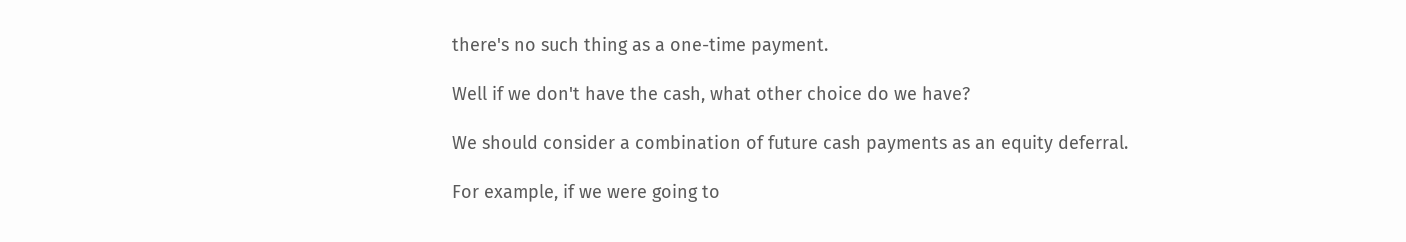there's no such thing as a one-time payment.

Well if we don't have the cash, what other choice do we have?

We should consider a combination of future cash payments as an equity deferral.

For example, if we were going to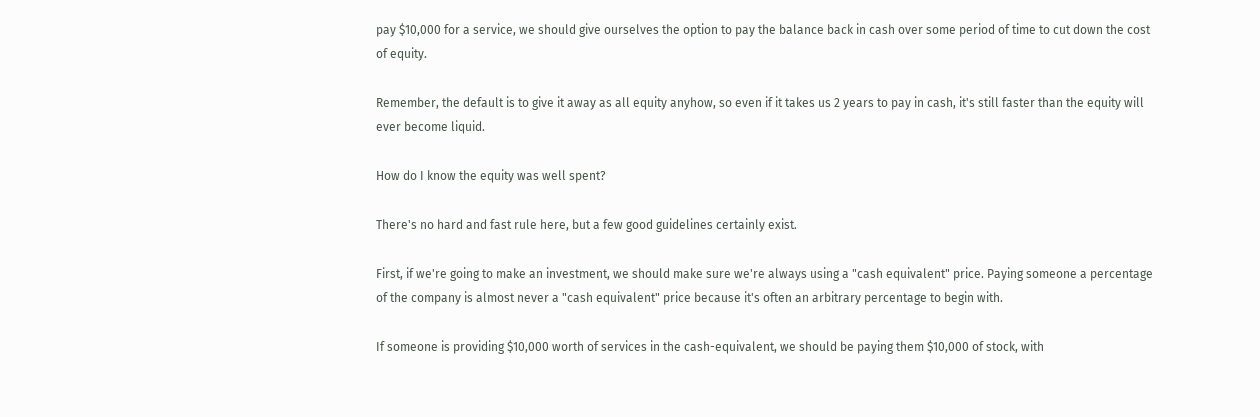pay $10,000 for a service, we should give ourselves the option to pay the balance back in cash over some period of time to cut down the cost of equity.

Remember, the default is to give it away as all equity anyhow, so even if it takes us 2 years to pay in cash, it's still faster than the equity will ever become liquid.

How do I know the equity was well spent?

There's no hard and fast rule here, but a few good guidelines certainly exist.

First, if we're going to make an investment, we should make sure we're always using a "cash equivalent" price. Paying someone a percentage of the company is almost never a "cash equivalent" price because it's often an arbitrary percentage to begin with.

If someone is providing $10,000 worth of services in the cash-equivalent, we should be paying them $10,000 of stock, with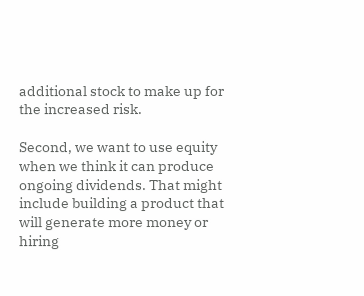additional stock to make up for the increased risk.

Second, we want to use equity when we think it can produce ongoing dividends. That might include building a product that will generate more money or hiring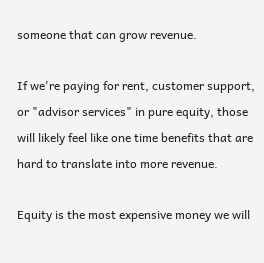someone that can grow revenue.

If we're paying for rent, customer support, or "advisor services" in pure equity, those will likely feel like one time benefits that are hard to translate into more revenue.

Equity is the most expensive money we will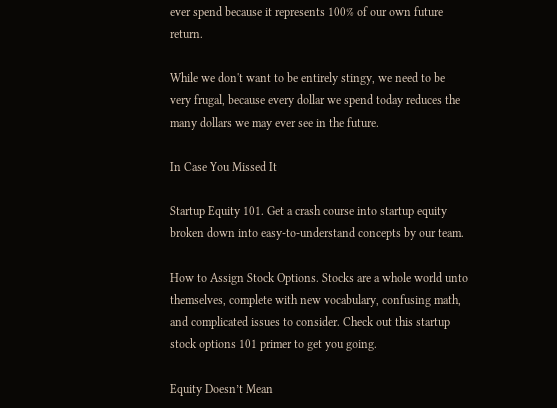ever spend because it represents 100% of our own future return.

While we don't want to be entirely stingy, we need to be very frugal, because every dollar we spend today reduces the many dollars we may ever see in the future.

In Case You Missed It

Startup Equity 101. Get a crash course into startup equity broken down into easy-to-understand concepts by our team.

How to Assign Stock Options. Stocks are a whole world unto themselves, complete with new vocabulary, confusing math, and complicated issues to consider. Check out this startup stock options 101 primer to get you going.

Equity Doesn’t Mean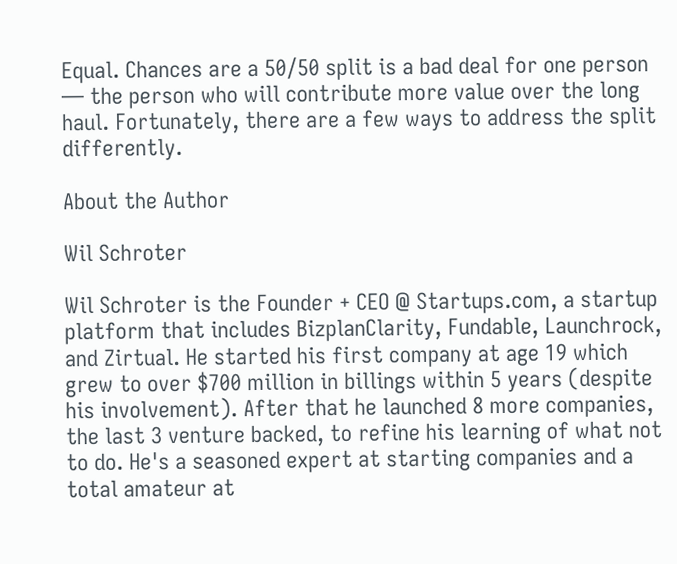Equal. Chances are a 50/50 split is a bad deal for one person — the person who will contribute more value over the long haul. Fortunately, there are a few ways to address the split differently.

About the Author

Wil Schroter

Wil Schroter is the Founder + CEO @ Startups.com, a startup platform that includes BizplanClarity, Fundable, Launchrock, and Zirtual. He started his first company at age 19 which grew to over $700 million in billings within 5 years (despite his involvement). After that he launched 8 more companies, the last 3 venture backed, to refine his learning of what not to do. He's a seasoned expert at starting companies and a total amateur at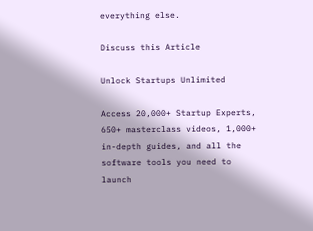everything else.

Discuss this Article

Unlock Startups Unlimited

Access 20,000+ Startup Experts, 650+ masterclass videos, 1,000+ in-depth guides, and all the software tools you need to launch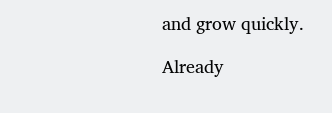and grow quickly.

Already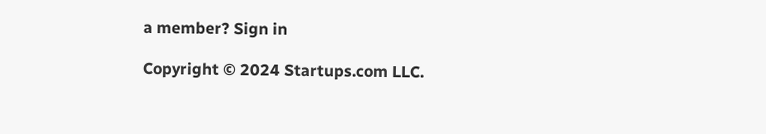a member? Sign in

Copyright © 2024 Startups.com LLC.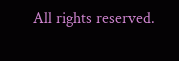All rights reserved.